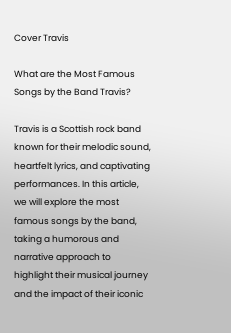Cover Travis

What are the Most Famous Songs by the Band Travis?

Travis is a Scottish rock band known for their melodic sound, heartfelt lyrics, and captivating performances. In this article, we will explore the most famous songs by the band, taking a humorous and narrative approach to highlight their musical journey and the impact of their iconic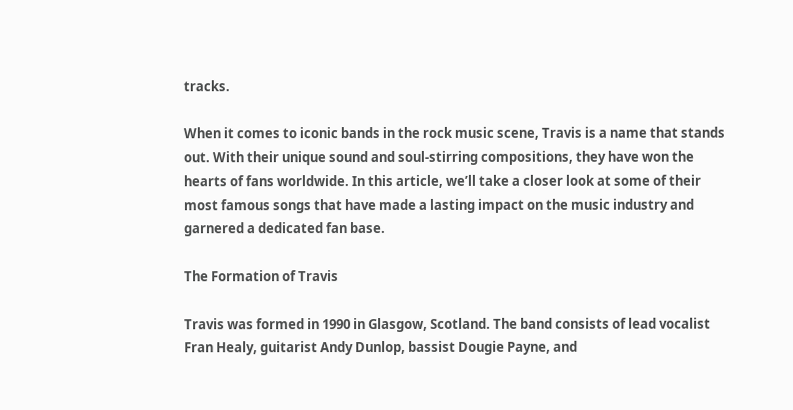tracks.

When it comes to iconic bands in the rock music scene, Travis is a name that stands out. With their unique sound and soul-stirring compositions, they have won the hearts of fans worldwide. In this article, we’ll take a closer look at some of their most famous songs that have made a lasting impact on the music industry and garnered a dedicated fan base.

The Formation of Travis

Travis was formed in 1990 in Glasgow, Scotland. The band consists of lead vocalist Fran Healy, guitarist Andy Dunlop, bassist Dougie Payne, and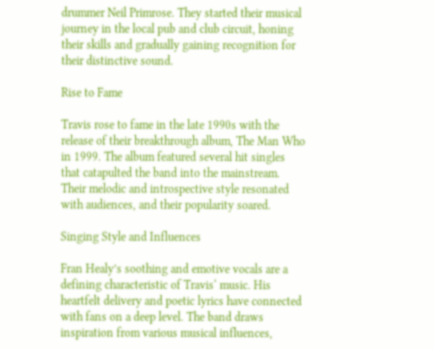drummer Neil Primrose. They started their musical journey in the local pub and club circuit, honing their skills and gradually gaining recognition for their distinctive sound.

Rise to Fame

Travis rose to fame in the late 1990s with the release of their breakthrough album, The Man Who in 1999. The album featured several hit singles that catapulted the band into the mainstream. Their melodic and introspective style resonated with audiences, and their popularity soared.

Singing Style and Influences

Fran Healy’s soothing and emotive vocals are a defining characteristic of Travis‘ music. His heartfelt delivery and poetic lyrics have connected with fans on a deep level. The band draws inspiration from various musical influences,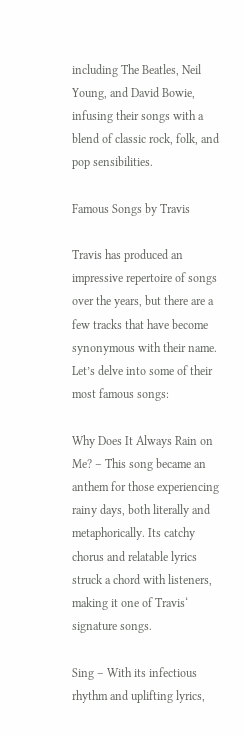including The Beatles, Neil Young, and David Bowie, infusing their songs with a blend of classic rock, folk, and pop sensibilities.

Famous Songs by Travis

Travis has produced an impressive repertoire of songs over the years, but there are a few tracks that have become synonymous with their name. Let’s delve into some of their most famous songs:

Why Does It Always Rain on Me? – This song became an anthem for those experiencing rainy days, both literally and metaphorically. Its catchy chorus and relatable lyrics struck a chord with listeners, making it one of Travis‘ signature songs.

Sing – With its infectious rhythm and uplifting lyrics,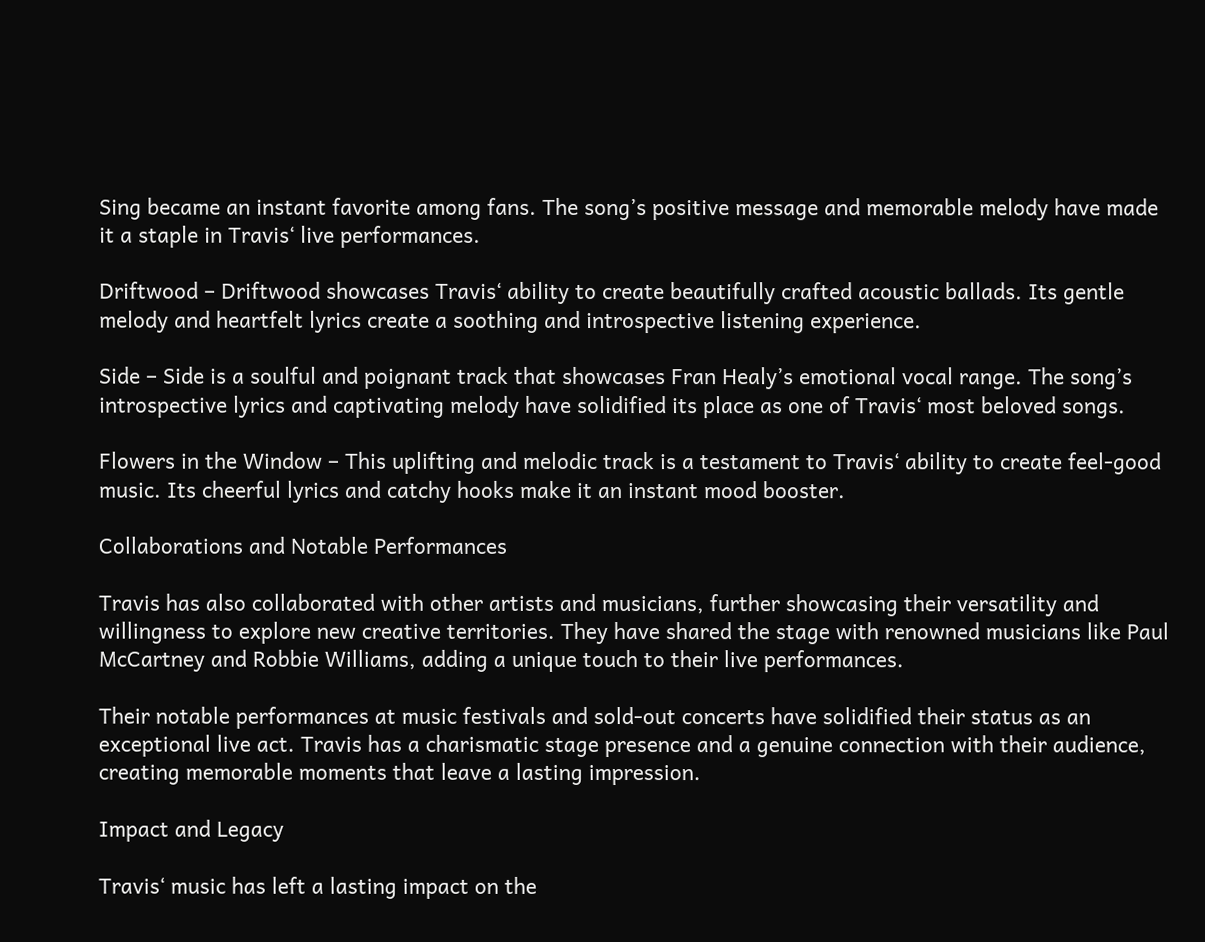Sing became an instant favorite among fans. The song’s positive message and memorable melody have made it a staple in Travis‘ live performances.

Driftwood – Driftwood showcases Travis‘ ability to create beautifully crafted acoustic ballads. Its gentle melody and heartfelt lyrics create a soothing and introspective listening experience.

Side – Side is a soulful and poignant track that showcases Fran Healy’s emotional vocal range. The song’s introspective lyrics and captivating melody have solidified its place as one of Travis‘ most beloved songs.

Flowers in the Window – This uplifting and melodic track is a testament to Travis‘ ability to create feel-good music. Its cheerful lyrics and catchy hooks make it an instant mood booster.

Collaborations and Notable Performances

Travis has also collaborated with other artists and musicians, further showcasing their versatility and willingness to explore new creative territories. They have shared the stage with renowned musicians like Paul McCartney and Robbie Williams, adding a unique touch to their live performances.

Their notable performances at music festivals and sold-out concerts have solidified their status as an exceptional live act. Travis has a charismatic stage presence and a genuine connection with their audience, creating memorable moments that leave a lasting impression.

Impact and Legacy

Travis‘ music has left a lasting impact on the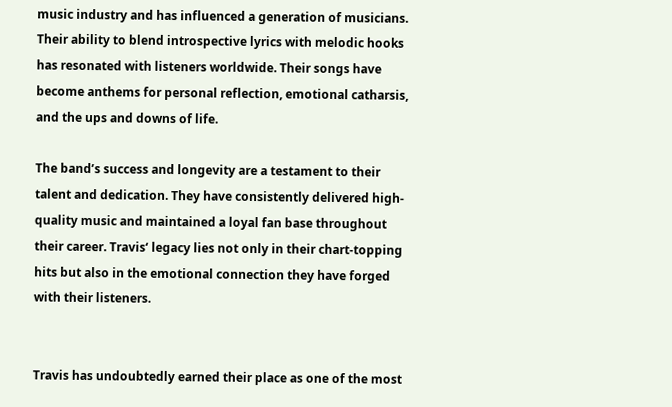music industry and has influenced a generation of musicians. Their ability to blend introspective lyrics with melodic hooks has resonated with listeners worldwide. Their songs have become anthems for personal reflection, emotional catharsis, and the ups and downs of life.

The band’s success and longevity are a testament to their talent and dedication. They have consistently delivered high-quality music and maintained a loyal fan base throughout their career. Travis‘ legacy lies not only in their chart-topping hits but also in the emotional connection they have forged with their listeners.


Travis has undoubtedly earned their place as one of the most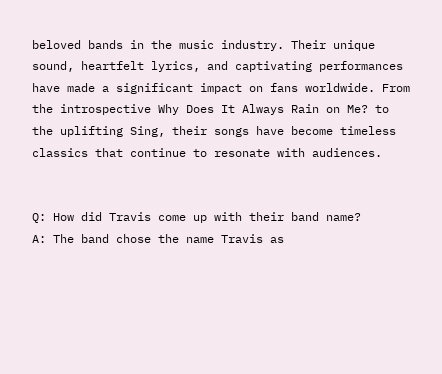beloved bands in the music industry. Their unique sound, heartfelt lyrics, and captivating performances have made a significant impact on fans worldwide. From the introspective Why Does It Always Rain on Me? to the uplifting Sing, their songs have become timeless classics that continue to resonate with audiences.


Q: How did Travis come up with their band name?
A: The band chose the name Travis as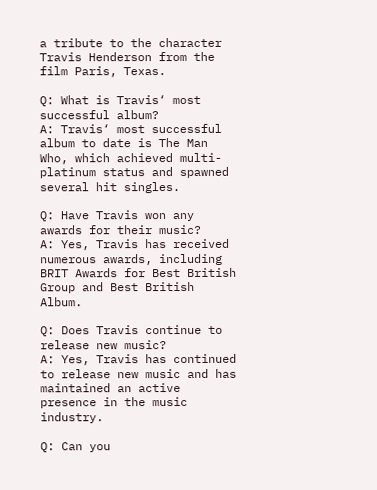a tribute to the character Travis Henderson from the film Paris, Texas.

Q: What is Travis‘ most successful album?
A: Travis‘ most successful album to date is The Man Who, which achieved multi-platinum status and spawned several hit singles.

Q: Have Travis won any awards for their music?
A: Yes, Travis has received numerous awards, including BRIT Awards for Best British Group and Best British Album.

Q: Does Travis continue to release new music?
A: Yes, Travis has continued to release new music and has maintained an active presence in the music industry.

Q: Can you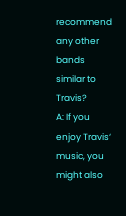recommend any other bands similar to Travis?
A: If you enjoy Travis‘ music, you might also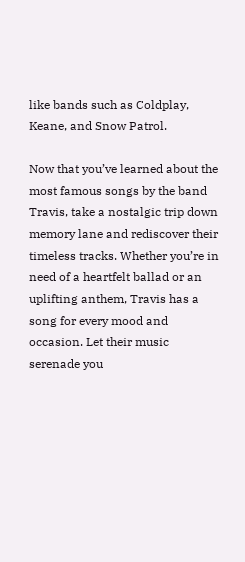like bands such as Coldplay, Keane, and Snow Patrol.

Now that you’ve learned about the most famous songs by the band Travis, take a nostalgic trip down memory lane and rediscover their timeless tracks. Whether you’re in need of a heartfelt ballad or an uplifting anthem, Travis has a song for every mood and occasion. Let their music serenade you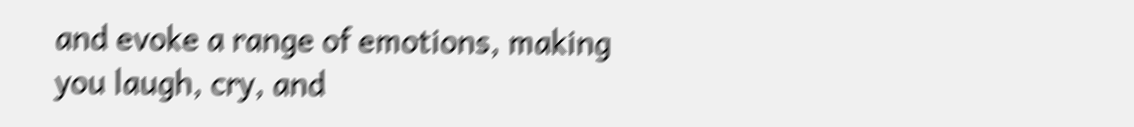and evoke a range of emotions, making you laugh, cry, and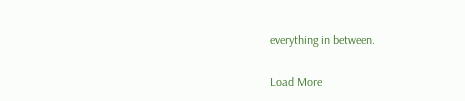everything in between.

Load More